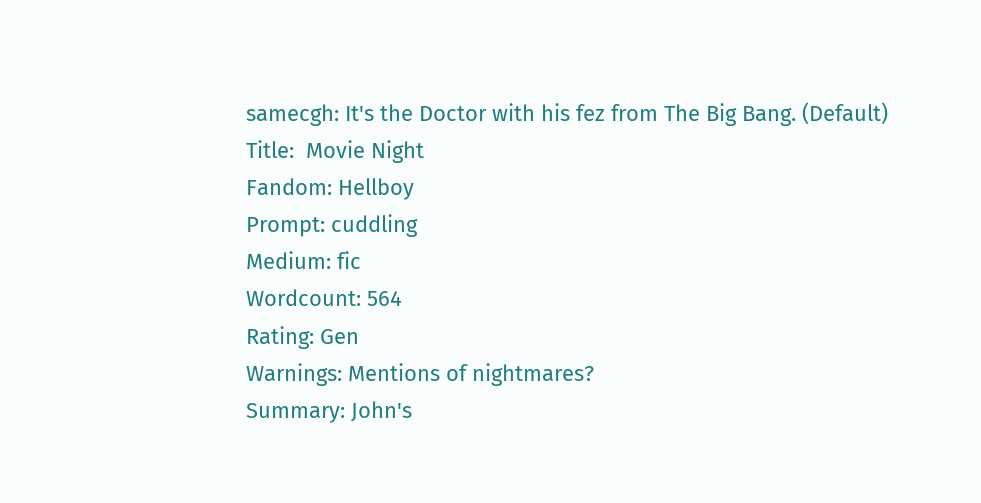samecgh: It's the Doctor with his fez from The Big Bang. (Default)
Title:  Movie Night
Fandom: Hellboy
Prompt: cuddling
Medium: fic
Wordcount: 564
Rating: Gen
Warnings: Mentions of nightmares?
Summary: John's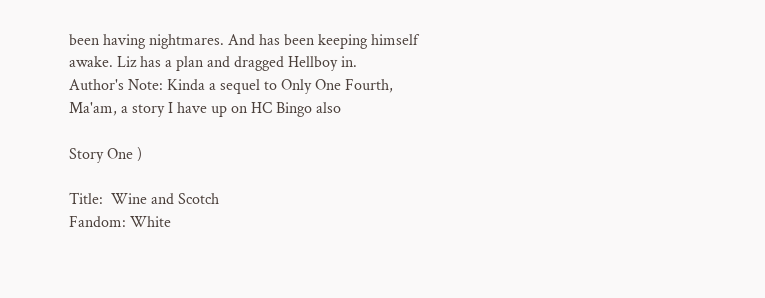been having nightmares. And has been keeping himself awake. Liz has a plan and dragged Hellboy in.
Author's Note: Kinda a sequel to Only One Fourth, Ma'am, a story I have up on HC Bingo also

Story One )

Title:  Wine and Scotch
Fandom: White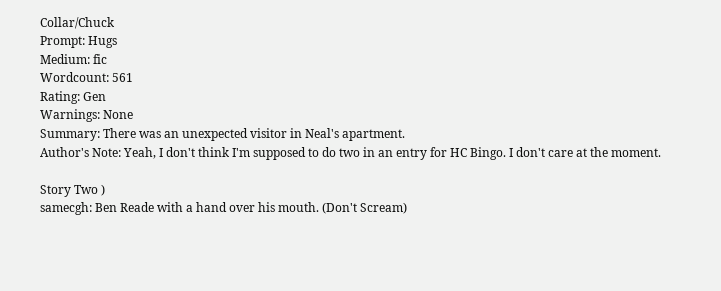Collar/Chuck
Prompt: Hugs
Medium: fic
Wordcount: 561
Rating: Gen
Warnings: None
Summary: There was an unexpected visitor in Neal's apartment.
Author's Note: Yeah, I don't think I'm supposed to do two in an entry for HC Bingo. I don't care at the moment.

Story Two )
samecgh: Ben Reade with a hand over his mouth. (Don't Scream)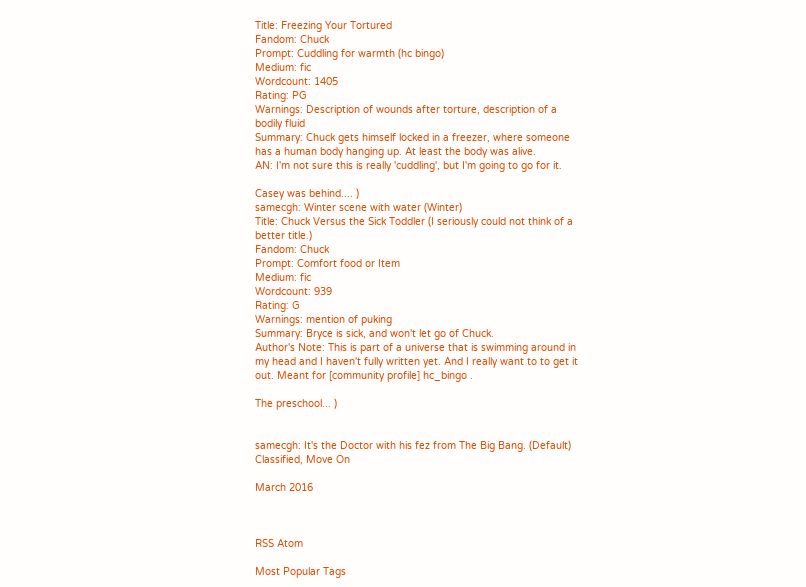Title: Freezing Your Tortured
Fandom: Chuck
Prompt: Cuddling for warmth (hc bingo)
Medium: fic
Wordcount: 1405
Rating: PG
Warnings: Description of wounds after torture, description of a bodily fluid
Summary: Chuck gets himself locked in a freezer, where someone has a human body hanging up. At least the body was alive.
AN: I'm not sure this is really 'cuddling', but I'm going to go for it.

Casey was behind.... )
samecgh: Winter scene with water (Winter)
Title: Chuck Versus the Sick Toddler (I seriously could not think of a better title.)
Fandom: Chuck
Prompt: Comfort food or Item
Medium: fic
Wordcount: 939
Rating: G
Warnings: mention of puking
Summary: Bryce is sick, and won't let go of Chuck.
Author's Note: This is part of a universe that is swimming around in my head and I haven't fully written yet. And I really want to to get it out. Meant for [community profile] hc_bingo .

The preschool... )


samecgh: It's the Doctor with his fez from The Big Bang. (Default)
Classified, Move On

March 2016



RSS Atom

Most Popular Tags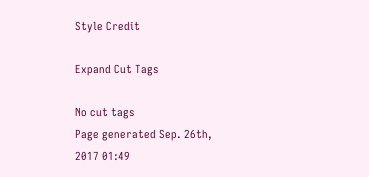Style Credit

Expand Cut Tags

No cut tags
Page generated Sep. 26th, 2017 01:49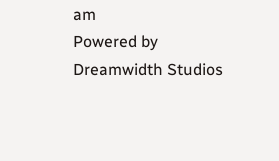am
Powered by Dreamwidth Studios